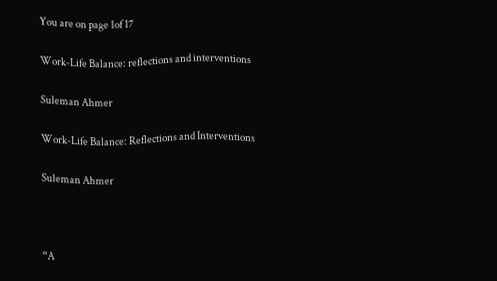You are on page 1of 17

Work-Life Balance: reflections and interventions

Suleman Ahmer

Work-Life Balance: Reflections and Interventions

Suleman Ahmer



“A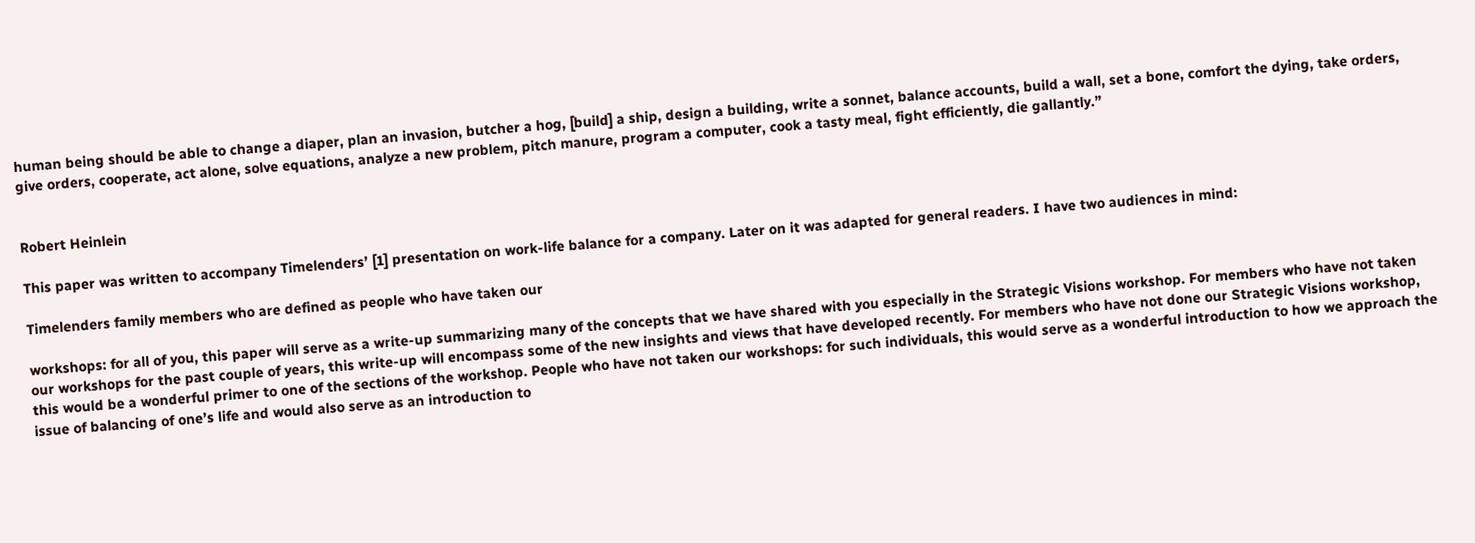human being should be able to change a diaper, plan an invasion, butcher a hog, [build] a ship, design a building, write a sonnet, balance accounts, build a wall, set a bone, comfort the dying, take orders, give orders, cooperate, act alone, solve equations, analyze a new problem, pitch manure, program a computer, cook a tasty meal, fight efficiently, die gallantly.”


Robert Heinlein

This paper was written to accompany Timelenders’ [1] presentation on work-life balance for a company. Later on it was adapted for general readers. I have two audiences in mind:

Timelenders family members who are defined as people who have taken our

workshops: for all of you, this paper will serve as a write-up summarizing many of the concepts that we have shared with you especially in the Strategic Visions workshop. For members who have not taken our workshops for the past couple of years, this write-up will encompass some of the new insights and views that have developed recently. For members who have not done our Strategic Visions workshop, this would be a wonderful primer to one of the sections of the workshop. People who have not taken our workshops: for such individuals, this would serve as a wonderful introduction to how we approach the issue of balancing of one’s life and would also serve as an introduction to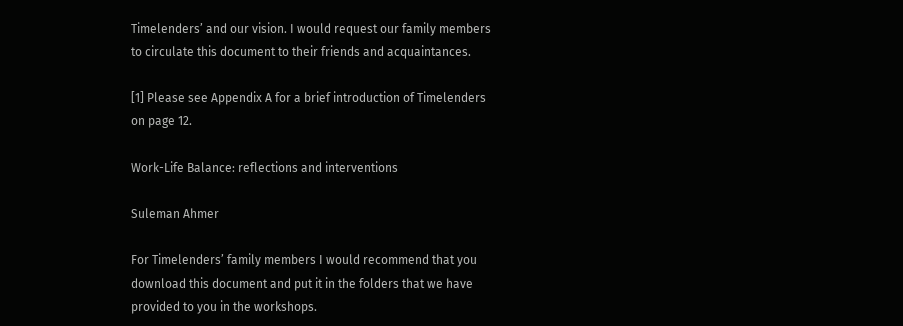Timelenders’ and our vision. I would request our family members to circulate this document to their friends and acquaintances.

[1] Please see Appendix A for a brief introduction of Timelenders on page 12.

Work-Life Balance: reflections and interventions

Suleman Ahmer

For Timelenders’ family members I would recommend that you download this document and put it in the folders that we have provided to you in the workshops.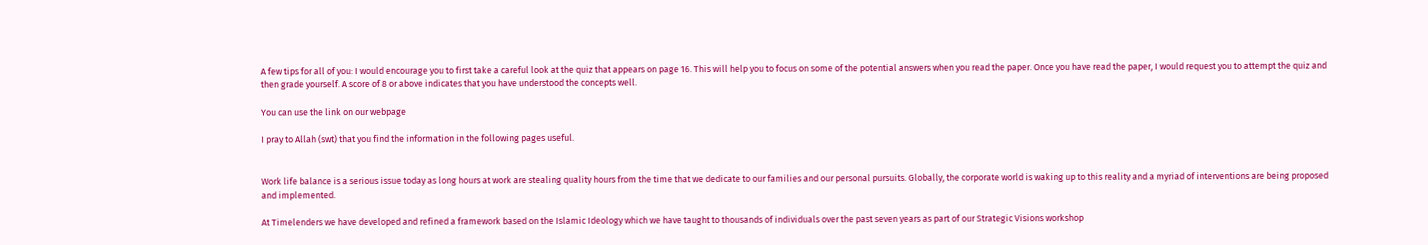A few tips for all of you: I would encourage you to first take a careful look at the quiz that appears on page 16. This will help you to focus on some of the potential answers when you read the paper. Once you have read the paper, I would request you to attempt the quiz and then grade yourself. A score of 8 or above indicates that you have understood the concepts well.

You can use the link on our webpage

I pray to Allah (swt) that you find the information in the following pages useful.


Work life balance is a serious issue today as long hours at work are stealing quality hours from the time that we dedicate to our families and our personal pursuits. Globally, the corporate world is waking up to this reality and a myriad of interventions are being proposed and implemented.

At Timelenders we have developed and refined a framework based on the Islamic Ideology which we have taught to thousands of individuals over the past seven years as part of our Strategic Visions workshop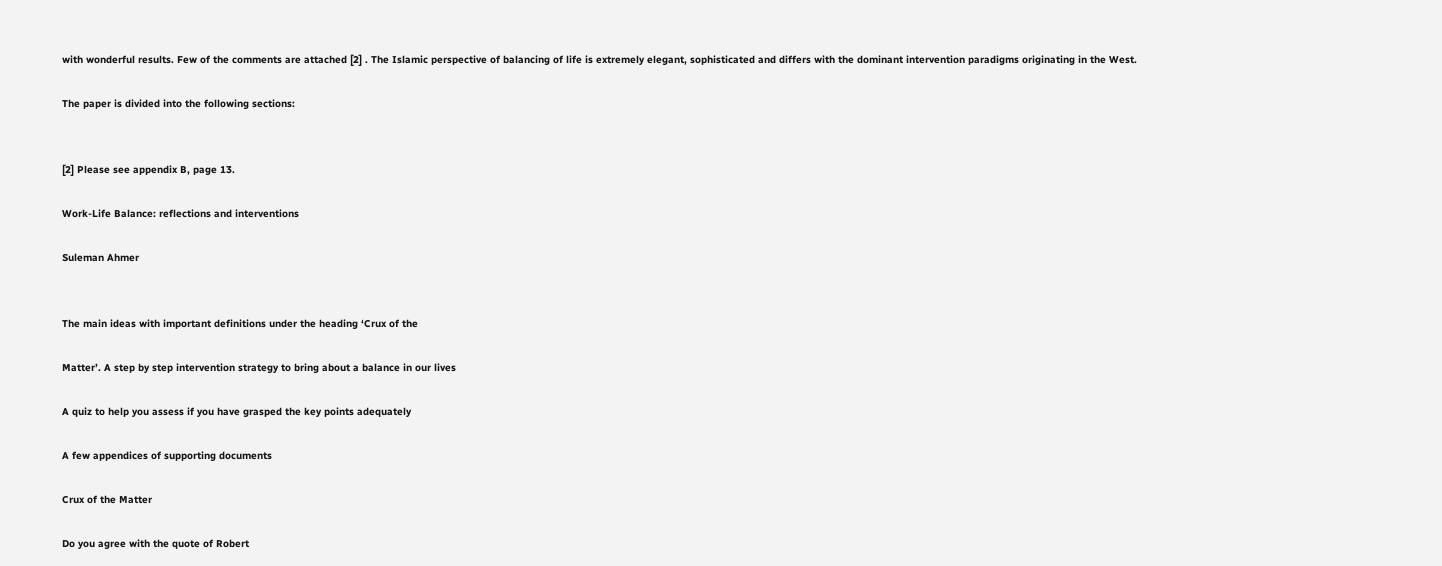with wonderful results. Few of the comments are attached [2] . The Islamic perspective of balancing of life is extremely elegant, sophisticated and differs with the dominant intervention paradigms originating in the West.

The paper is divided into the following sections:


[2] Please see appendix B, page 13.

Work-Life Balance: reflections and interventions

Suleman Ahmer


The main ideas with important definitions under the heading ‘Crux of the

Matter’. A step by step intervention strategy to bring about a balance in our lives

A quiz to help you assess if you have grasped the key points adequately

A few appendices of supporting documents

Crux of the Matter

Do you agree with the quote of Robert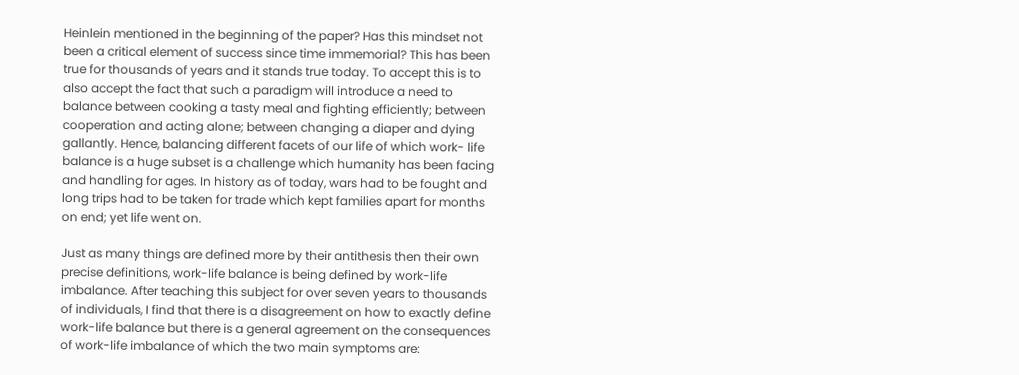Heinlein mentioned in the beginning of the paper? Has this mindset not been a critical element of success since time immemorial? This has been true for thousands of years and it stands true today. To accept this is to also accept the fact that such a paradigm will introduce a need to balance between cooking a tasty meal and fighting efficiently; between cooperation and acting alone; between changing a diaper and dying gallantly. Hence, balancing different facets of our life of which work- life balance is a huge subset is a challenge which humanity has been facing and handling for ages. In history as of today, wars had to be fought and long trips had to be taken for trade which kept families apart for months on end; yet life went on.

Just as many things are defined more by their antithesis then their own precise definitions, work-life balance is being defined by work-life imbalance. After teaching this subject for over seven years to thousands of individuals, I find that there is a disagreement on how to exactly define work-life balance but there is a general agreement on the consequences of work-life imbalance of which the two main symptoms are: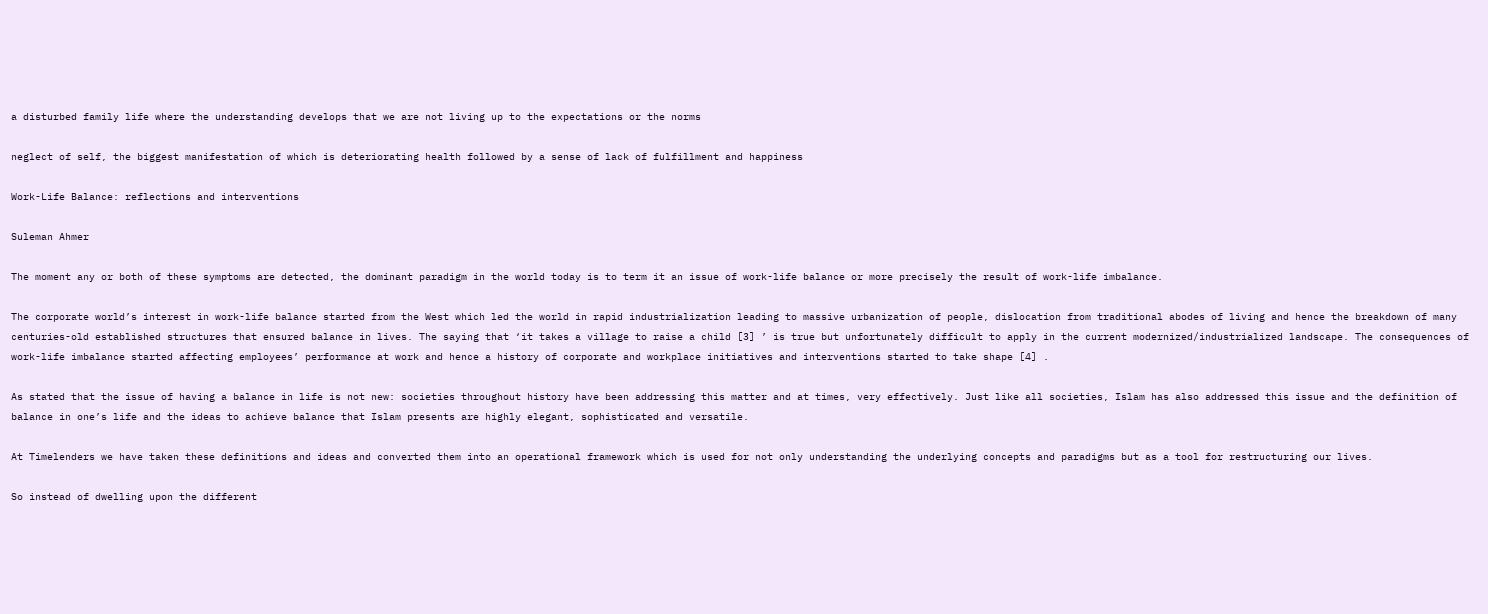a disturbed family life where the understanding develops that we are not living up to the expectations or the norms

neglect of self, the biggest manifestation of which is deteriorating health followed by a sense of lack of fulfillment and happiness

Work-Life Balance: reflections and interventions

Suleman Ahmer

The moment any or both of these symptoms are detected, the dominant paradigm in the world today is to term it an issue of work-life balance or more precisely the result of work-life imbalance.

The corporate world’s interest in work-life balance started from the West which led the world in rapid industrialization leading to massive urbanization of people, dislocation from traditional abodes of living and hence the breakdown of many centuries-old established structures that ensured balance in lives. The saying that ‘it takes a village to raise a child [3] ’ is true but unfortunately difficult to apply in the current modernized/industrialized landscape. The consequences of work-life imbalance started affecting employees’ performance at work and hence a history of corporate and workplace initiatives and interventions started to take shape [4] .

As stated that the issue of having a balance in life is not new: societies throughout history have been addressing this matter and at times, very effectively. Just like all societies, Islam has also addressed this issue and the definition of balance in one’s life and the ideas to achieve balance that Islam presents are highly elegant, sophisticated and versatile.

At Timelenders we have taken these definitions and ideas and converted them into an operational framework which is used for not only understanding the underlying concepts and paradigms but as a tool for restructuring our lives.

So instead of dwelling upon the different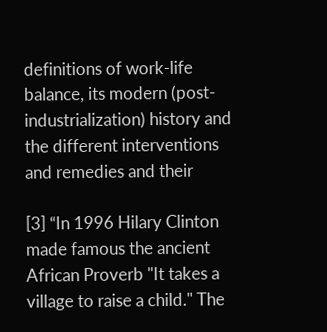definitions of work-life balance, its modern (post-industrialization) history and the different interventions and remedies and their

[3] “In 1996 Hilary Clinton made famous the ancient African Proverb "It takes a village to raise a child." The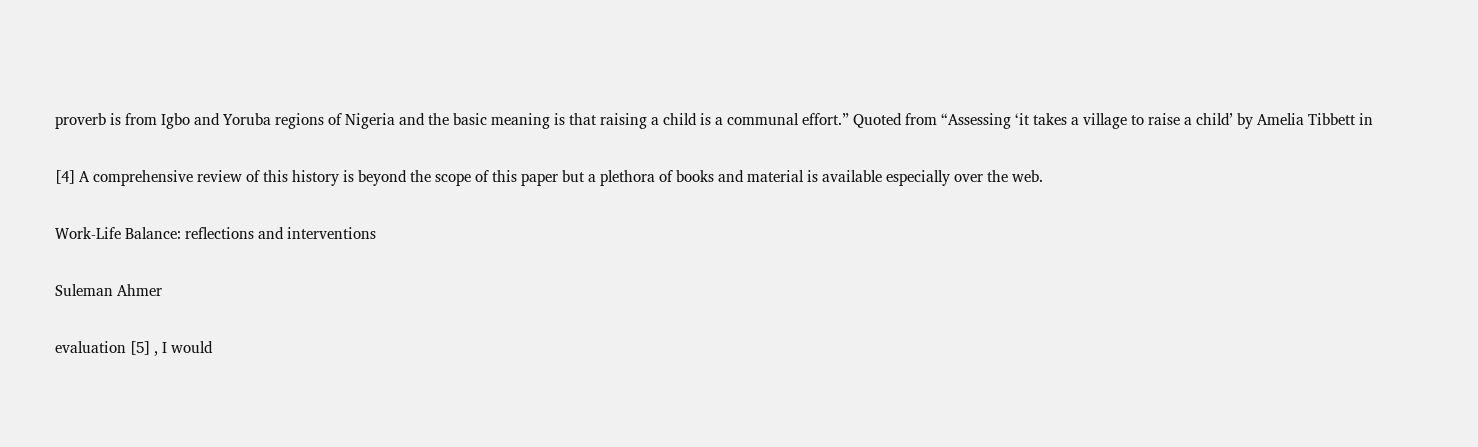proverb is from Igbo and Yoruba regions of Nigeria and the basic meaning is that raising a child is a communal effort.” Quoted from “Assessing ‘it takes a village to raise a child’ by Amelia Tibbett in

[4] A comprehensive review of this history is beyond the scope of this paper but a plethora of books and material is available especially over the web.

Work-Life Balance: reflections and interventions

Suleman Ahmer

evaluation [5] , I would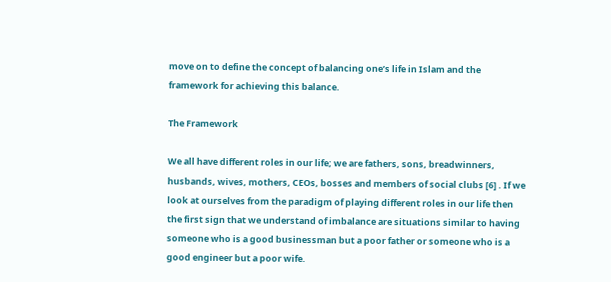move on to define the concept of balancing one’s life in Islam and the framework for achieving this balance.

The Framework

We all have different roles in our life; we are fathers, sons, breadwinners, husbands, wives, mothers, CEOs, bosses and members of social clubs [6] . If we look at ourselves from the paradigm of playing different roles in our life then the first sign that we understand of imbalance are situations similar to having someone who is a good businessman but a poor father or someone who is a good engineer but a poor wife.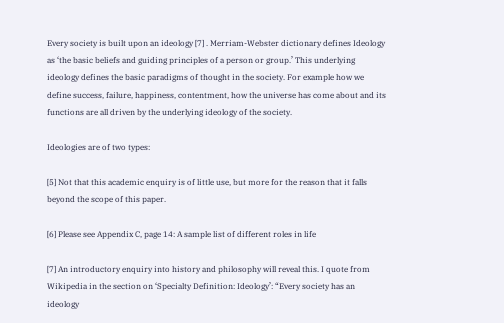Every society is built upon an ideology [7] . Merriam-Webster dictionary defines Ideology as ‘the basic beliefs and guiding principles of a person or group.’ This underlying ideology defines the basic paradigms of thought in the society. For example how we define success, failure, happiness, contentment, how the universe has come about and its functions are all driven by the underlying ideology of the society.

Ideologies are of two types:

[5] Not that this academic enquiry is of little use, but more for the reason that it falls beyond the scope of this paper.

[6] Please see Appendix C, page 14: A sample list of different roles in life

[7] An introductory enquiry into history and philosophy will reveal this. I quote from Wikipedia in the section on ‘Specialty Definition: Ideology’: “Every society has an ideology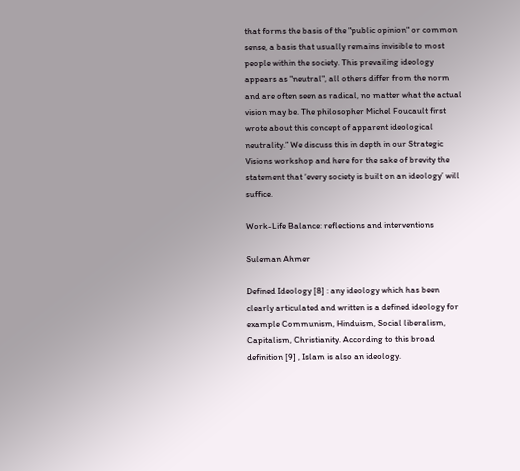that forms the basis of the "public opinion" or common sense, a basis that usually remains invisible to most people within the society. This prevailing ideology appears as "neutral", all others differ from the norm and are often seen as radical, no matter what the actual vision may be. The philosopher Michel Foucault first wrote about this concept of apparent ideological neutrality.” We discuss this in depth in our Strategic Visions workshop and here for the sake of brevity the statement that ‘every society is built on an ideology’ will suffice.

Work-Life Balance: reflections and interventions

Suleman Ahmer

Defined Ideology [8] : any ideology which has been clearly articulated and written is a defined ideology for example Communism, Hinduism, Social liberalism, Capitalism, Christianity. According to this broad definition [9] , Islam is also an ideology.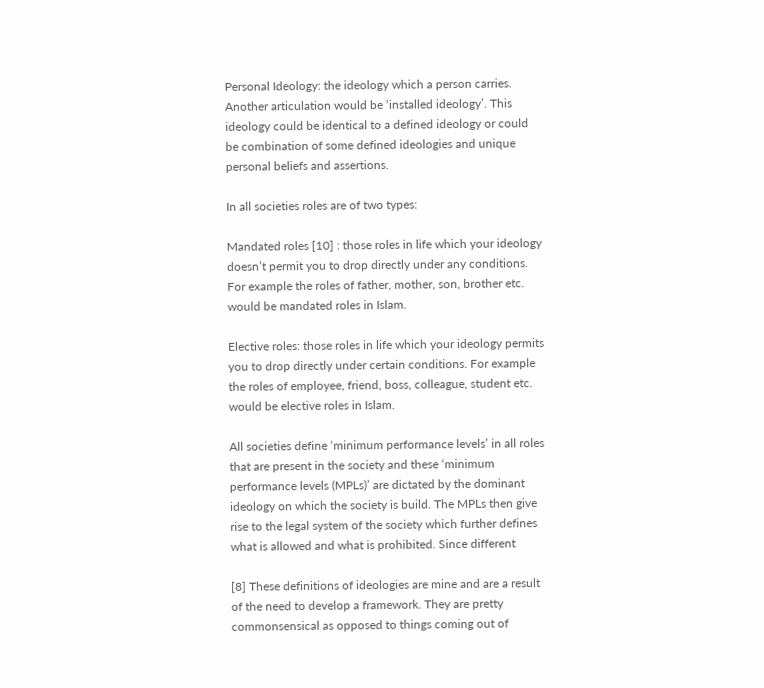Personal Ideology: the ideology which a person carries. Another articulation would be ‘installed ideology’. This ideology could be identical to a defined ideology or could be combination of some defined ideologies and unique personal beliefs and assertions.

In all societies roles are of two types:

Mandated roles [10] : those roles in life which your ideology doesn’t permit you to drop directly under any conditions. For example the roles of father, mother, son, brother etc. would be mandated roles in Islam.

Elective roles: those roles in life which your ideology permits you to drop directly under certain conditions. For example the roles of employee, friend, boss, colleague, student etc. would be elective roles in Islam.

All societies define ‘minimum performance levels’ in all roles that are present in the society and these ‘minimum performance levels (MPLs)’ are dictated by the dominant ideology on which the society is build. The MPLs then give rise to the legal system of the society which further defines what is allowed and what is prohibited. Since different

[8] These definitions of ideologies are mine and are a result of the need to develop a framework. They are pretty commonsensical as opposed to things coming out of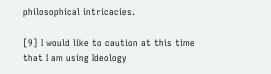philosophical intricacies.

[9] I would like to caution at this time that I am using Ideology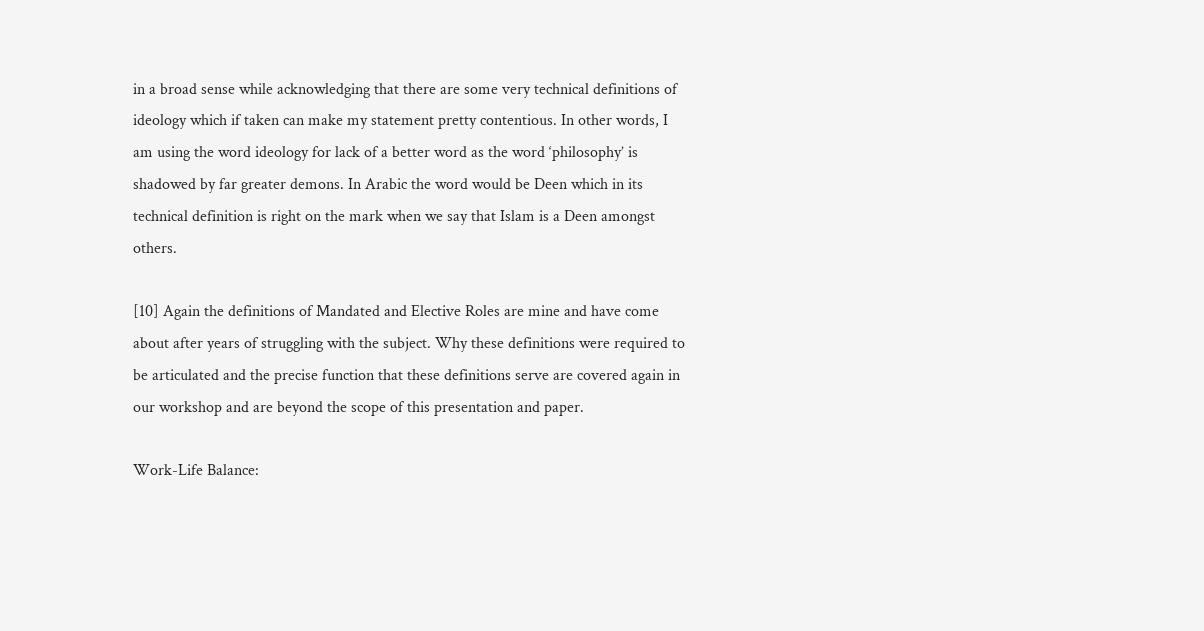in a broad sense while acknowledging that there are some very technical definitions of ideology which if taken can make my statement pretty contentious. In other words, I am using the word ideology for lack of a better word as the word ‘philosophy’ is shadowed by far greater demons. In Arabic the word would be Deen which in its technical definition is right on the mark when we say that Islam is a Deen amongst others.

[10] Again the definitions of Mandated and Elective Roles are mine and have come about after years of struggling with the subject. Why these definitions were required to be articulated and the precise function that these definitions serve are covered again in our workshop and are beyond the scope of this presentation and paper.

Work-Life Balance: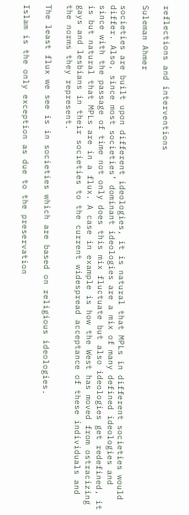reflections and interventions

Suleman Ahmer

societies are built upon different ideologies, it is natural that MPLs in different societies would differ. Also, since most societies’ dominant ideologies are a mix of many defined ideologies and since with the passage of time not only does this mix fluctuate but also ideologies get redefined, it is but natural that MPLs are in a flux. A case in example is how the West has moved from ostracizing gays and lesbians in their societies to the current widespread acceptance of these individuals and the norms they represent.

The least flux we see is in societies which are based on religious ideologies.

Islam is the only exception as due to the preservation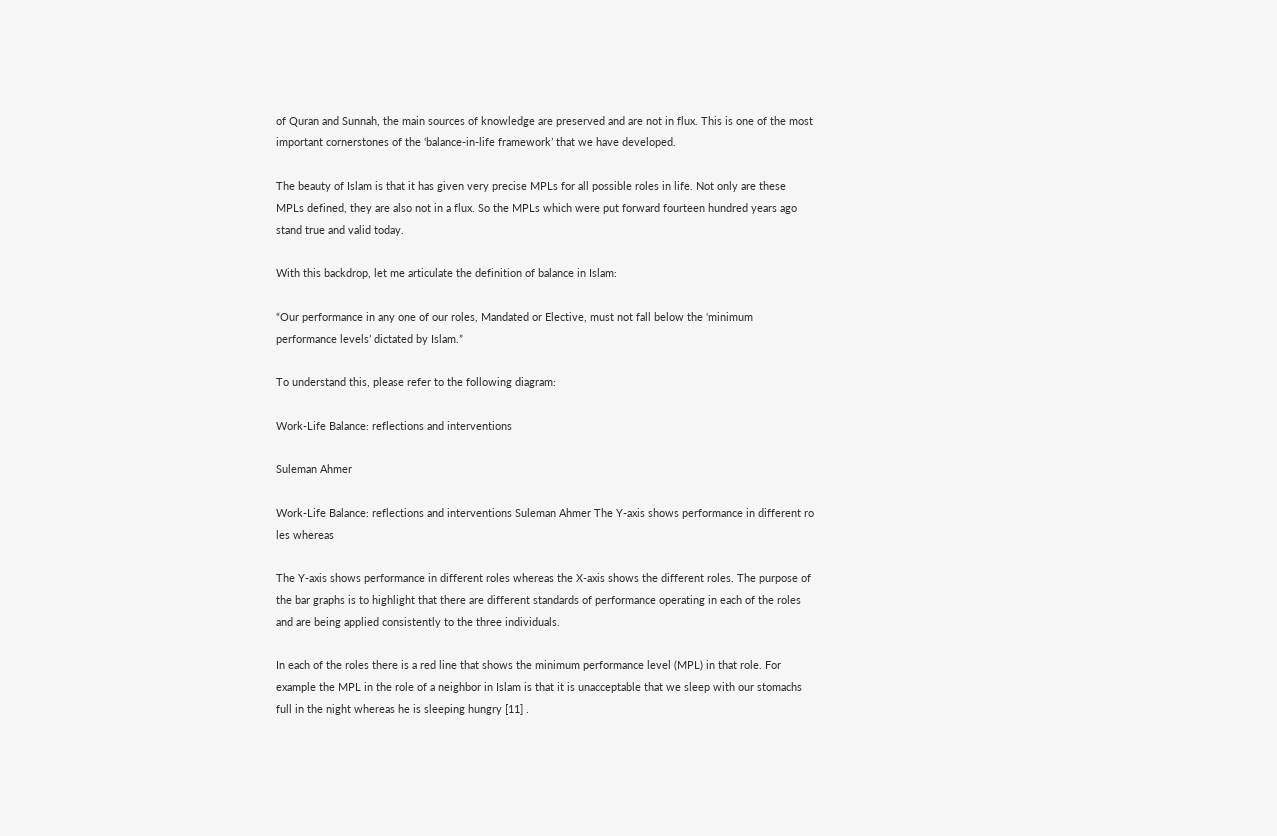of Quran and Sunnah, the main sources of knowledge are preserved and are not in flux. This is one of the most important cornerstones of the ‘balance-in-life framework’ that we have developed.

The beauty of Islam is that it has given very precise MPLs for all possible roles in life. Not only are these MPLs defined, they are also not in a flux. So the MPLs which were put forward fourteen hundred years ago stand true and valid today.

With this backdrop, let me articulate the definition of balance in Islam:

“Our performance in any one of our roles, Mandated or Elective, must not fall below the ‘minimum performance levels’ dictated by Islam.”

To understand this, please refer to the following diagram:

Work-Life Balance: reflections and interventions

Suleman Ahmer

Work-Life Balance: reflections and interventions Suleman Ahmer The Y-axis shows performance in different ro les whereas

The Y-axis shows performance in different roles whereas the X-axis shows the different roles. The purpose of the bar graphs is to highlight that there are different standards of performance operating in each of the roles and are being applied consistently to the three individuals.

In each of the roles there is a red line that shows the minimum performance level (MPL) in that role. For example the MPL in the role of a neighbor in Islam is that it is unacceptable that we sleep with our stomachs full in the night whereas he is sleeping hungry [11] .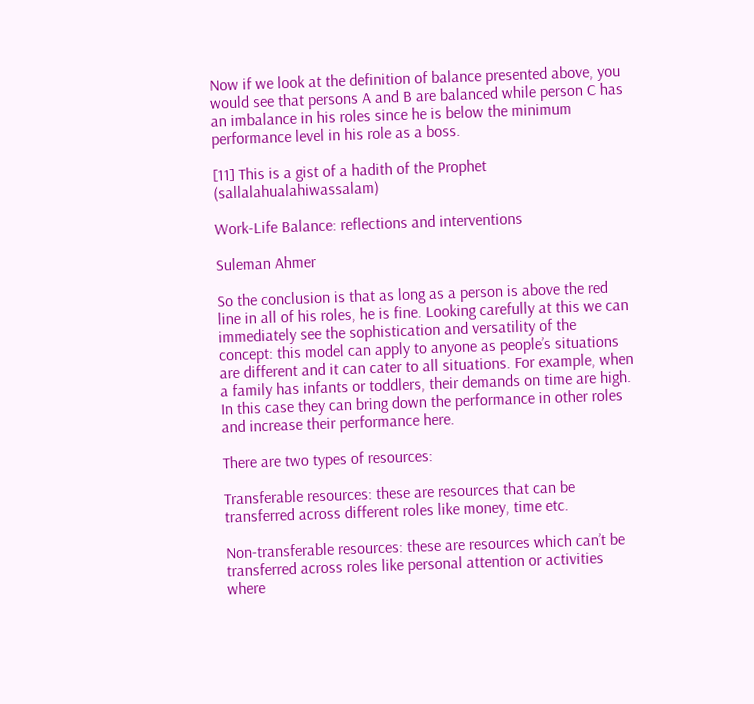Now if we look at the definition of balance presented above, you would see that persons A and B are balanced while person C has an imbalance in his roles since he is below the minimum performance level in his role as a boss.

[11] This is a gist of a hadith of the Prophet (sallalahualahiwassalam)

Work-Life Balance: reflections and interventions

Suleman Ahmer

So the conclusion is that as long as a person is above the red line in all of his roles, he is fine. Looking carefully at this we can immediately see the sophistication and versatility of the concept: this model can apply to anyone as people’s situations are different and it can cater to all situations. For example, when a family has infants or toddlers, their demands on time are high. In this case they can bring down the performance in other roles and increase their performance here.

There are two types of resources:

Transferable resources: these are resources that can be transferred across different roles like money, time etc.

Non-transferable resources: these are resources which can’t be transferred across roles like personal attention or activities where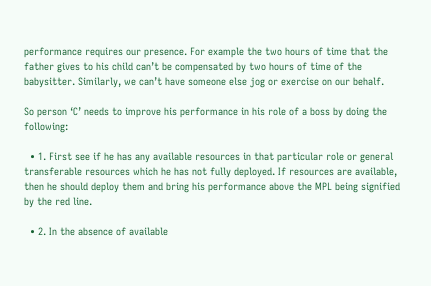performance requires our presence. For example the two hours of time that the father gives to his child can’t be compensated by two hours of time of the babysitter. Similarly, we can’t have someone else jog or exercise on our behalf.

So person ‘C’ needs to improve his performance in his role of a boss by doing the following:

  • 1. First see if he has any available resources in that particular role or general transferable resources which he has not fully deployed. If resources are available, then he should deploy them and bring his performance above the MPL being signified by the red line.

  • 2. In the absence of available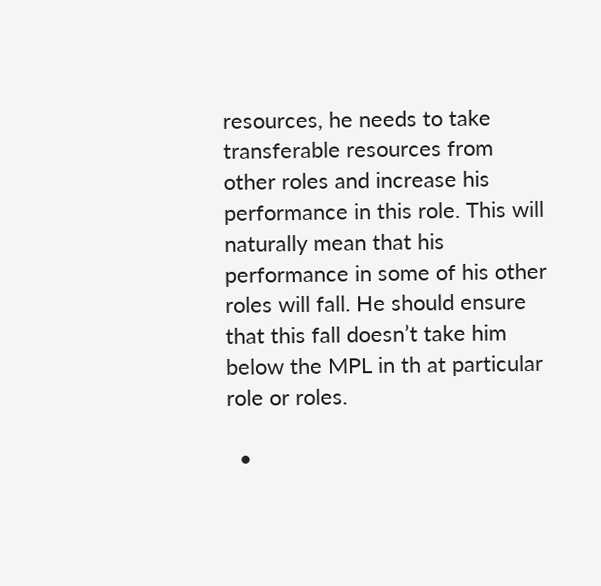resources, he needs to take transferable resources from other roles and increase his performance in this role. This will naturally mean that his performance in some of his other roles will fall. He should ensure that this fall doesn’t take him below the MPL in th at particular role or roles.

  •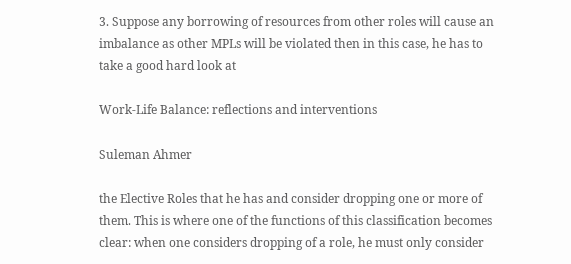3. Suppose any borrowing of resources from other roles will cause an imbalance as other MPLs will be violated then in this case, he has to take a good hard look at

Work-Life Balance: reflections and interventions

Suleman Ahmer

the Elective Roles that he has and consider dropping one or more of them. This is where one of the functions of this classification becomes clear: when one considers dropping of a role, he must only consider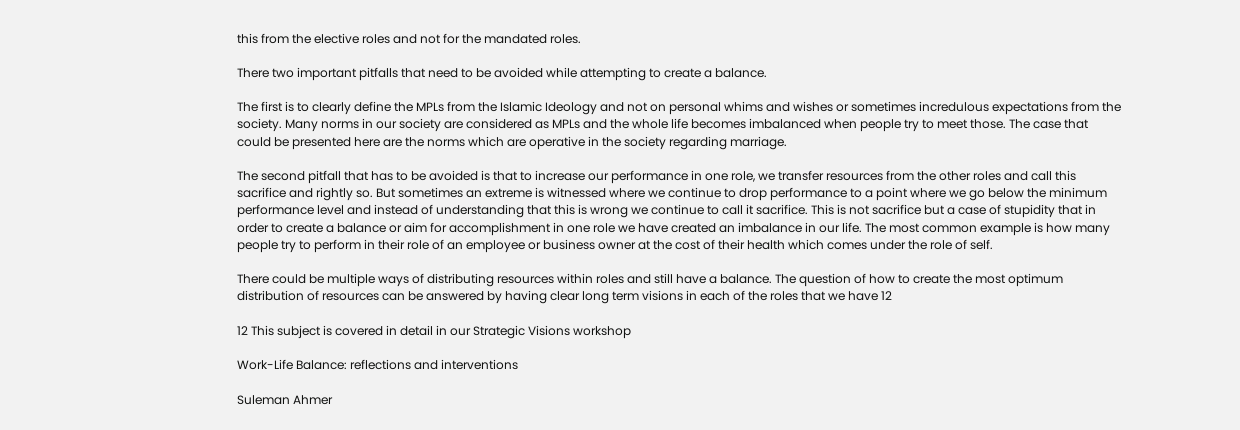this from the elective roles and not for the mandated roles.

There two important pitfalls that need to be avoided while attempting to create a balance.

The first is to clearly define the MPLs from the Islamic Ideology and not on personal whims and wishes or sometimes incredulous expectations from the society. Many norms in our society are considered as MPLs and the whole life becomes imbalanced when people try to meet those. The case that could be presented here are the norms which are operative in the society regarding marriage.

The second pitfall that has to be avoided is that to increase our performance in one role, we transfer resources from the other roles and call this sacrifice and rightly so. But sometimes an extreme is witnessed where we continue to drop performance to a point where we go below the minimum performance level and instead of understanding that this is wrong we continue to call it sacrifice. This is not sacrifice but a case of stupidity that in order to create a balance or aim for accomplishment in one role we have created an imbalance in our life. The most common example is how many people try to perform in their role of an employee or business owner at the cost of their health which comes under the role of self.

There could be multiple ways of distributing resources within roles and still have a balance. The question of how to create the most optimum distribution of resources can be answered by having clear long term visions in each of the roles that we have 12

12 This subject is covered in detail in our Strategic Visions workshop

Work-Life Balance: reflections and interventions

Suleman Ahmer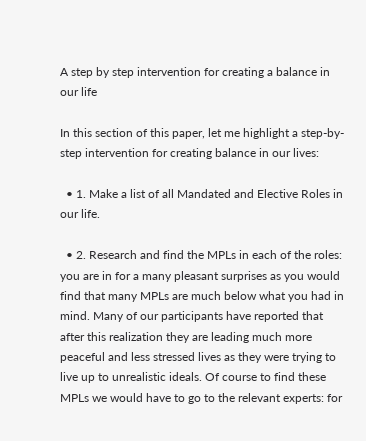A step by step intervention for creating a balance in our life

In this section of this paper, let me highlight a step-by-step intervention for creating balance in our lives:

  • 1. Make a list of all Mandated and Elective Roles in our life.

  • 2. Research and find the MPLs in each of the roles: you are in for a many pleasant surprises as you would find that many MPLs are much below what you had in mind. Many of our participants have reported that after this realization they are leading much more peaceful and less stressed lives as they were trying to live up to unrealistic ideals. Of course to find these MPLs we would have to go to the relevant experts: for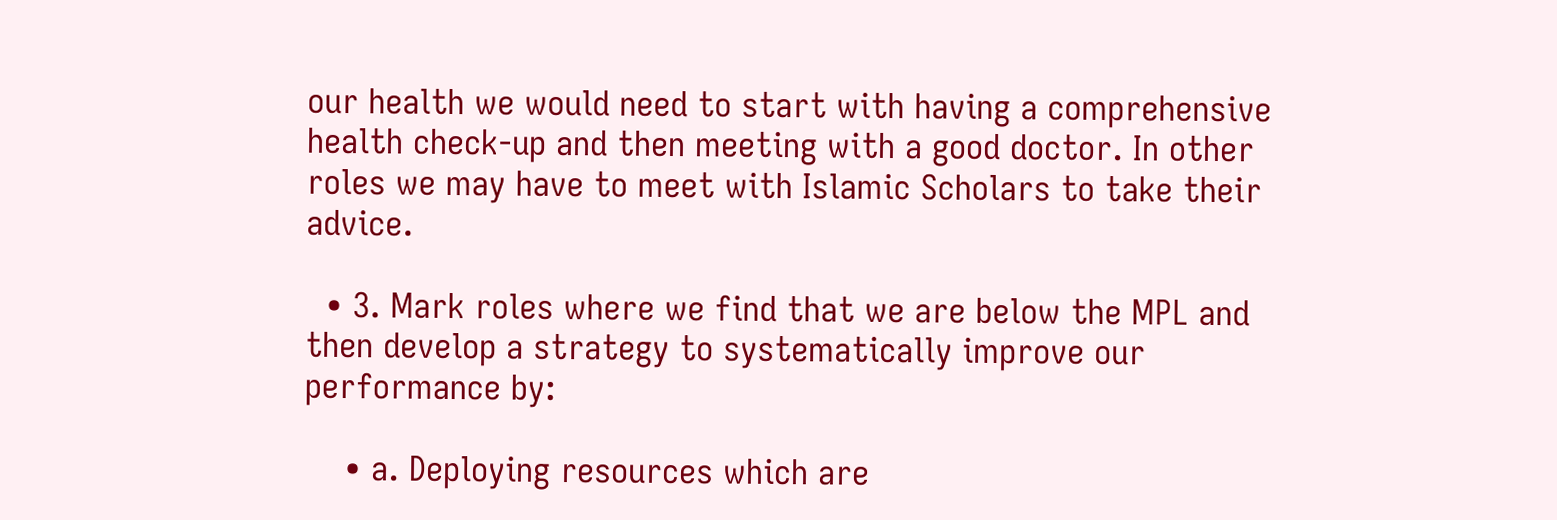our health we would need to start with having a comprehensive health check-up and then meeting with a good doctor. In other roles we may have to meet with Islamic Scholars to take their advice.

  • 3. Mark roles where we find that we are below the MPL and then develop a strategy to systematically improve our performance by:

    • a. Deploying resources which are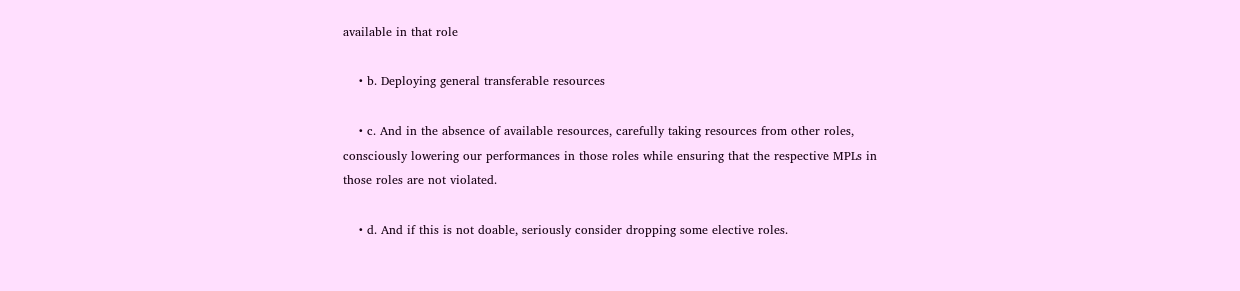available in that role

    • b. Deploying general transferable resources

    • c. And in the absence of available resources, carefully taking resources from other roles, consciously lowering our performances in those roles while ensuring that the respective MPLs in those roles are not violated.

    • d. And if this is not doable, seriously consider dropping some elective roles.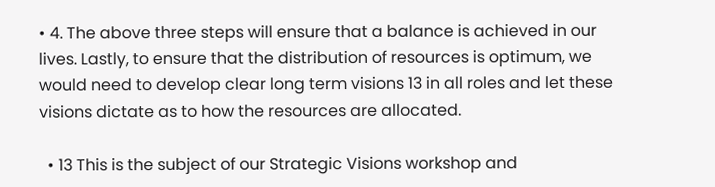• 4. The above three steps will ensure that a balance is achieved in our lives. Lastly, to ensure that the distribution of resources is optimum, we would need to develop clear long term visions 13 in all roles and let these visions dictate as to how the resources are allocated.

  • 13 This is the subject of our Strategic Visions workshop and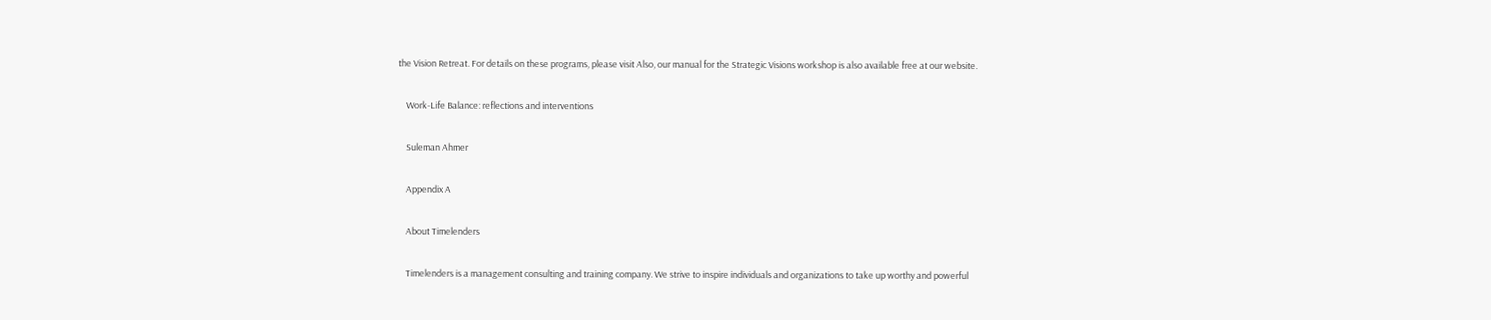the Vision Retreat. For details on these programs, please visit Also, our manual for the Strategic Visions workshop is also available free at our website.

    Work-Life Balance: reflections and interventions

    Suleman Ahmer

    Appendix A

    About Timelenders

    Timelenders is a management consulting and training company. We strive to inspire individuals and organizations to take up worthy and powerful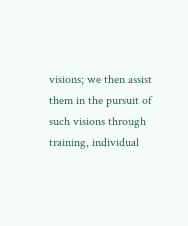visions; we then assist them in the pursuit of such visions through training, individual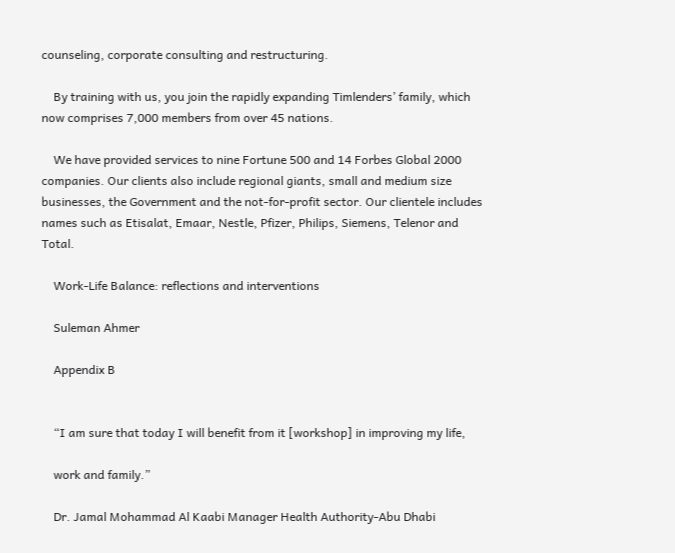counseling, corporate consulting and restructuring.

    By training with us, you join the rapidly expanding Timlenders’ family, which now comprises 7,000 members from over 45 nations.

    We have provided services to nine Fortune 500 and 14 Forbes Global 2000 companies. Our clients also include regional giants, small and medium size businesses, the Government and the not-for-profit sector. Our clientele includes names such as Etisalat, Emaar, Nestle, Pfizer, Philips, Siemens, Telenor and Total.

    Work-Life Balance: reflections and interventions

    Suleman Ahmer

    Appendix B


    “I am sure that today I will benefit from it [workshop] in improving my life,

    work and family.”

    Dr. Jamal Mohammad Al Kaabi Manager Health Authority-Abu Dhabi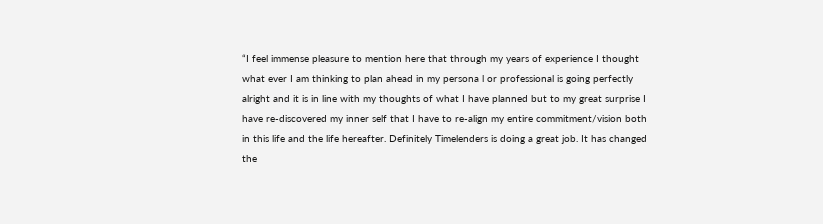“I feel immense pleasure to mention here that through my years of experience I thought what ever I am thinking to plan ahead in my persona l or professional is going perfectly alright and it is in line with my thoughts of what I have planned but to my great surprise I have re-discovered my inner self that I have to re-align my entire commitment/vision both in this life and the life hereafter. Definitely Timelenders is doing a great job. It has changed the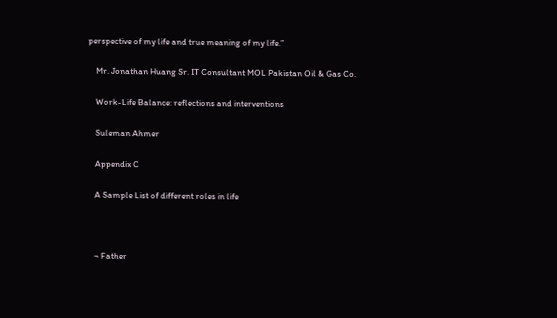perspective of my life and true meaning of my life.”

    Mr. Jonathan Huang Sr. IT Consultant MOL Pakistan Oil & Gas Co.

    Work-Life Balance: reflections and interventions

    Suleman Ahmer

    Appendix C

    A Sample List of different roles in life



    ¬ Father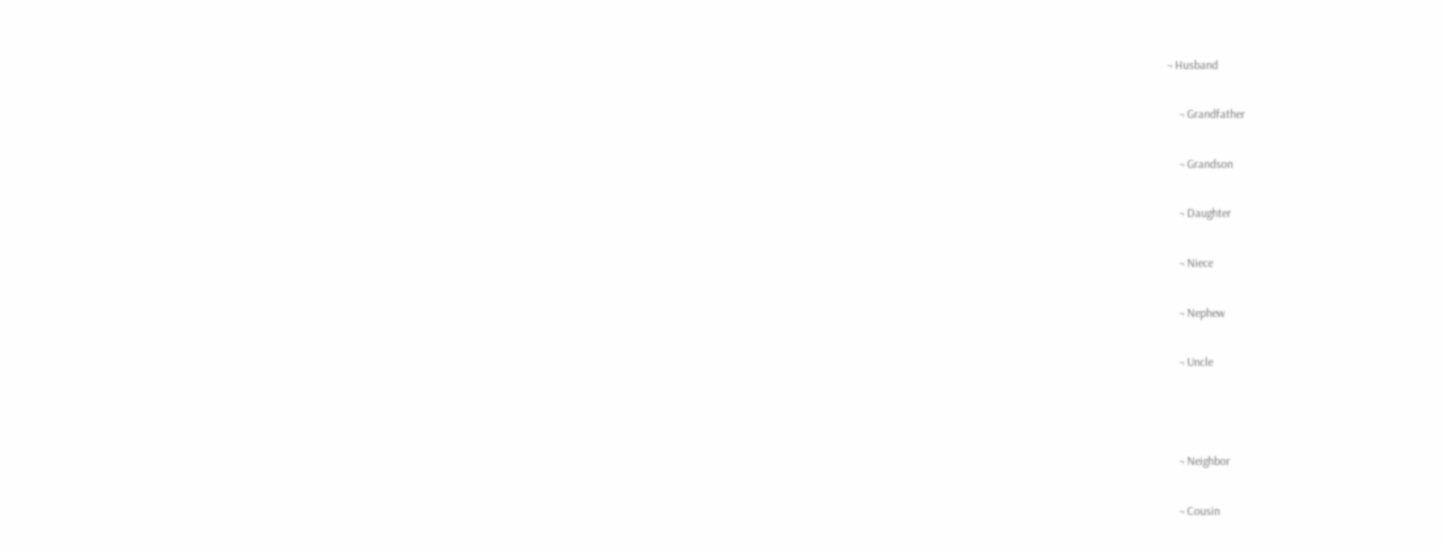¬ Husband

    ¬ Grandfather

    ¬ Grandson

    ¬ Daughter

    ¬ Niece

    ¬ Nephew

    ¬ Uncle



    ¬ Neighbor

    ¬ Cousin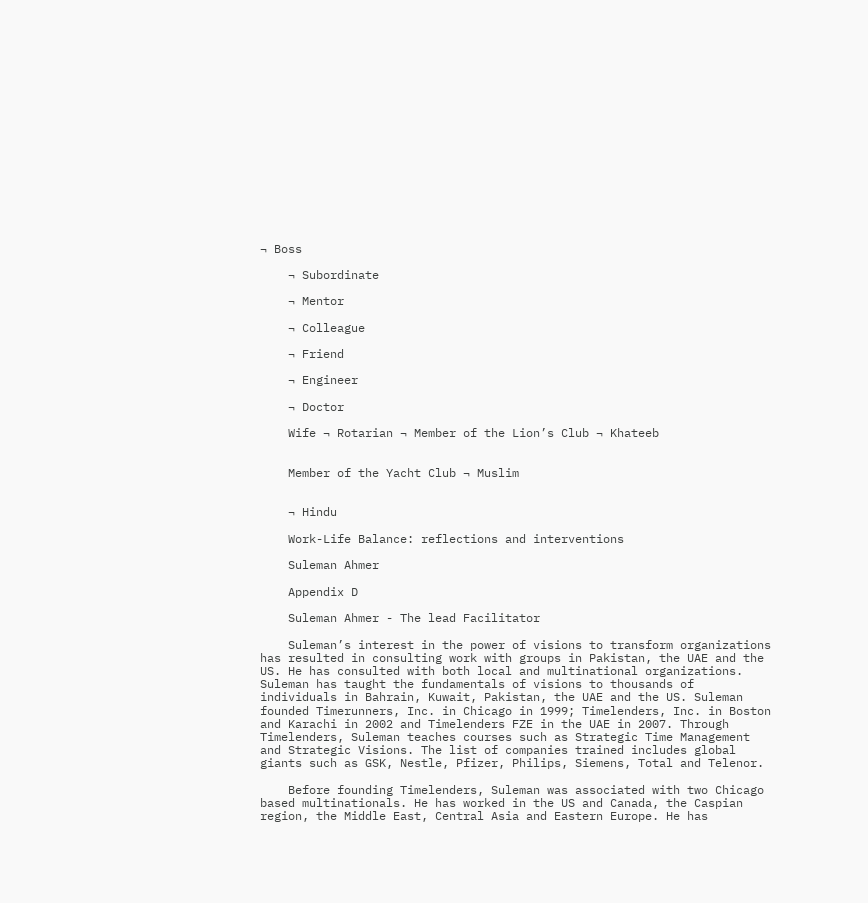¬ Boss

    ¬ Subordinate

    ¬ Mentor

    ¬ Colleague

    ¬ Friend

    ¬ Engineer

    ¬ Doctor

    Wife ¬ Rotarian ¬ Member of the Lion’s Club ¬ Khateeb


    Member of the Yacht Club ¬ Muslim


    ¬ Hindu

    Work-Life Balance: reflections and interventions

    Suleman Ahmer

    Appendix D

    Suleman Ahmer - The lead Facilitator

    Suleman’s interest in the power of visions to transform organizations has resulted in consulting work with groups in Pakistan, the UAE and the US. He has consulted with both local and multinational organizations. Suleman has taught the fundamentals of visions to thousands of individuals in Bahrain, Kuwait, Pakistan, the UAE and the US. Suleman founded Timerunners, Inc. in Chicago in 1999; Timelenders, Inc. in Boston and Karachi in 2002 and Timelenders FZE in the UAE in 2007. Through Timelenders, Suleman teaches courses such as Strategic Time Management and Strategic Visions. The list of companies trained includes global giants such as GSK, Nestle, Pfizer, Philips, Siemens, Total and Telenor.

    Before founding Timelenders, Suleman was associated with two Chicago based multinationals. He has worked in the US and Canada, the Caspian region, the Middle East, Central Asia and Eastern Europe. He has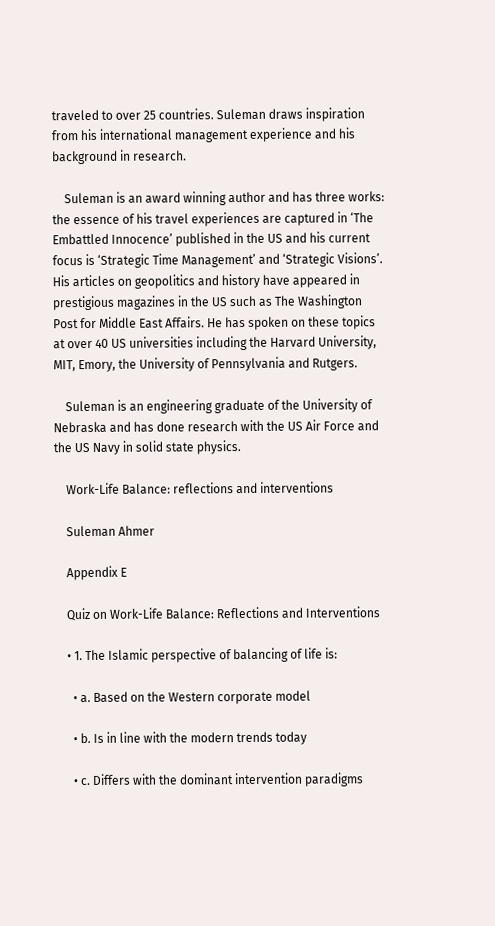traveled to over 25 countries. Suleman draws inspiration from his international management experience and his background in research.

    Suleman is an award winning author and has three works: the essence of his travel experiences are captured in ‘The Embattled Innocence’ published in the US and his current focus is ‘Strategic Time Management’ and ‘Strategic Visions’. His articles on geopolitics and history have appeared in prestigious magazines in the US such as The Washington Post for Middle East Affairs. He has spoken on these topics at over 40 US universities including the Harvard University, MIT, Emory, the University of Pennsylvania and Rutgers.

    Suleman is an engineering graduate of the University of Nebraska and has done research with the US Air Force and the US Navy in solid state physics.

    Work-Life Balance: reflections and interventions

    Suleman Ahmer

    Appendix E

    Quiz on Work-Life Balance: Reflections and Interventions

    • 1. The Islamic perspective of balancing of life is:

      • a. Based on the Western corporate model

      • b. Is in line with the modern trends today

      • c. Differs with the dominant intervention paradigms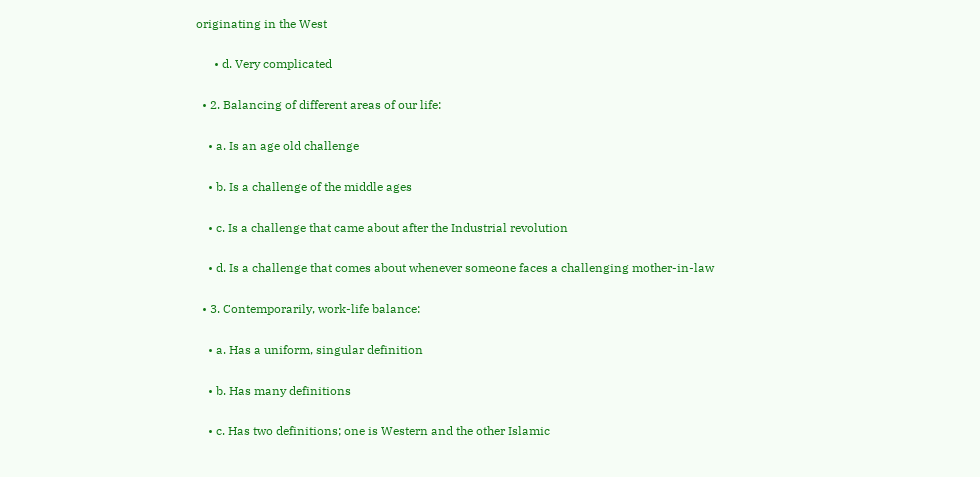originating in the West

      • d. Very complicated

  • 2. Balancing of different areas of our life:

    • a. Is an age old challenge

    • b. Is a challenge of the middle ages

    • c. Is a challenge that came about after the Industrial revolution

    • d. Is a challenge that comes about whenever someone faces a challenging mother-in-law

  • 3. Contemporarily, work-life balance:

    • a. Has a uniform, singular definition

    • b. Has many definitions

    • c. Has two definitions; one is Western and the other Islamic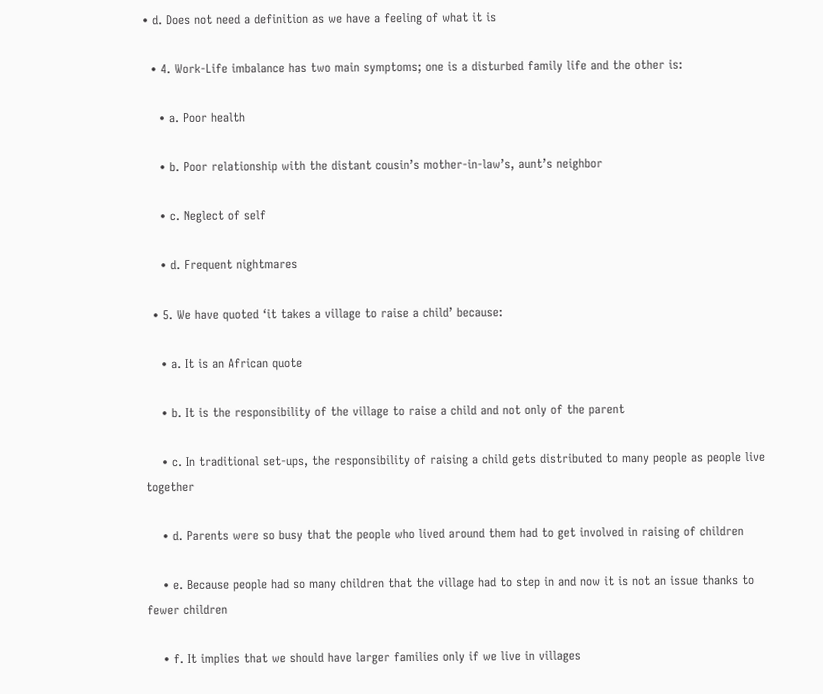• d. Does not need a definition as we have a feeling of what it is

  • 4. Work-Life imbalance has two main symptoms; one is a disturbed family life and the other is:

    • a. Poor health

    • b. Poor relationship with the distant cousin’s mother-in-law’s, aunt’s neighbor

    • c. Neglect of self

    • d. Frequent nightmares

  • 5. We have quoted ‘it takes a village to raise a child’ because:

    • a. It is an African quote

    • b. It is the responsibility of the village to raise a child and not only of the parent

    • c. In traditional set-ups, the responsibility of raising a child gets distributed to many people as people live together

    • d. Parents were so busy that the people who lived around them had to get involved in raising of children

    • e. Because people had so many children that the village had to step in and now it is not an issue thanks to fewer children

    • f. It implies that we should have larger families only if we live in villages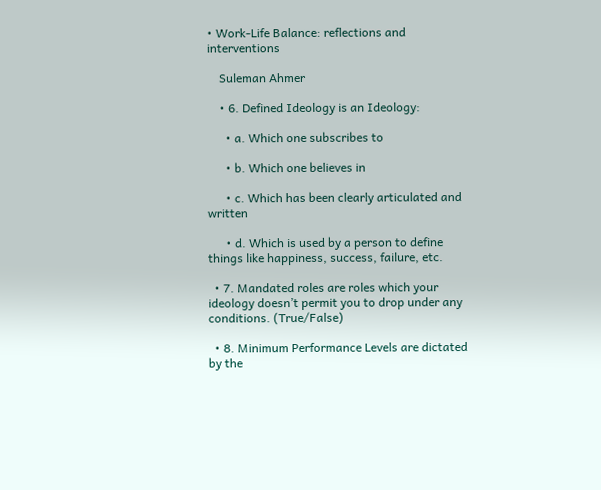• Work-Life Balance: reflections and interventions

    Suleman Ahmer

    • 6. Defined Ideology is an Ideology:

      • a. Which one subscribes to

      • b. Which one believes in

      • c. Which has been clearly articulated and written

      • d. Which is used by a person to define things like happiness, success, failure, etc.

  • 7. Mandated roles are roles which your ideology doesn’t permit you to drop under any conditions. (True/False)

  • 8. Minimum Performance Levels are dictated by the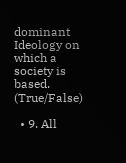dominant Ideology on which a society is based. (True/False)

  • 9. All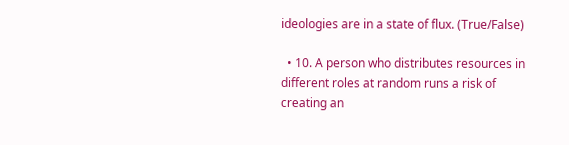ideologies are in a state of flux. (True/False)

  • 10. A person who distributes resources in different roles at random runs a risk of creating an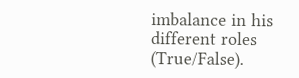imbalance in his different roles (True/False).